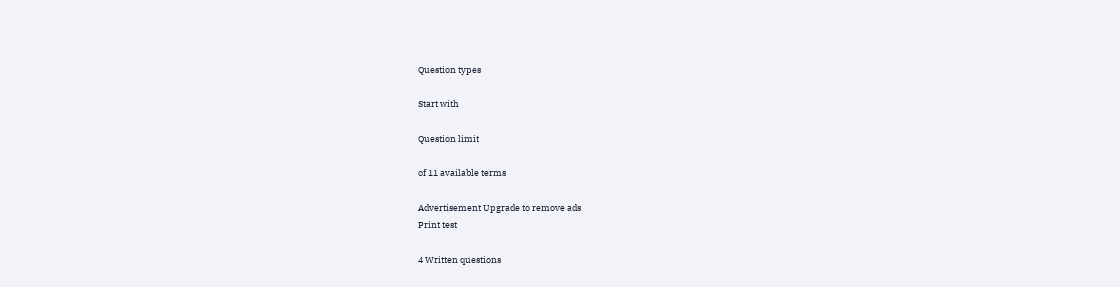Question types

Start with

Question limit

of 11 available terms

Advertisement Upgrade to remove ads
Print test

4 Written questions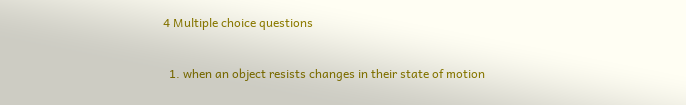4 Multiple choice questions

  1. when an object resists changes in their state of motion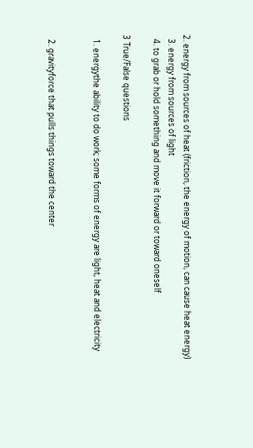2. energy from sources of heat (friction, the energy of motion, can cause heat energy)
  3. energy from sources of light
  4. to grab or hold something and move it forward or toward oneself

3 True/False questions

  1. energythe ability to do work; some forms of energy are light, heat and electricity


  2. gravityforce that pulls things toward the center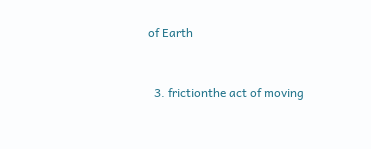of Earth


  3. frictionthe act of moving